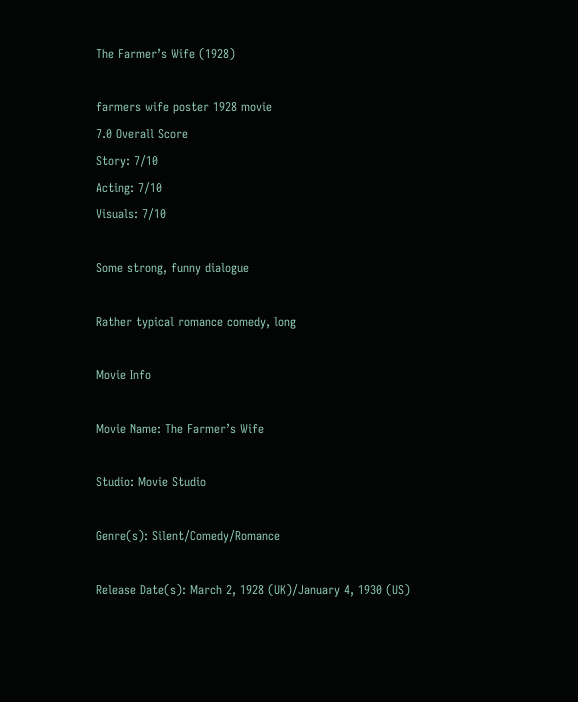The Farmer’s Wife (1928)

farmers wife poster 1928 movie
7.0 Overall Score
Story: 7/10
Acting: 7/10
Visuals: 7/10

Some strong, funny dialogue

Rather typical romance comedy, long

Movie Info

Movie Name: The Farmer’s Wife

Studio: Movie Studio

Genre(s): Silent/Comedy/Romance

Release Date(s): March 2, 1928 (UK)/January 4, 1930 (US)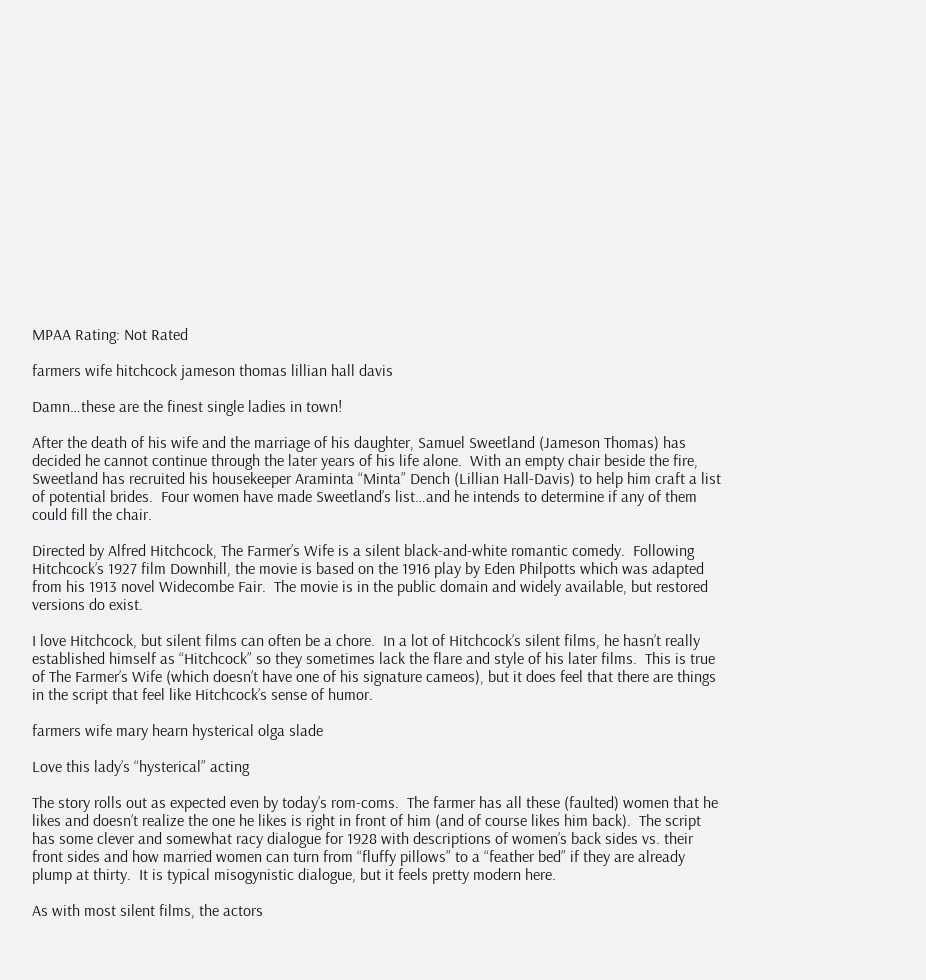MPAA Rating: Not Rated

farmers wife hitchcock jameson thomas lillian hall davis

Damn…these are the finest single ladies in town!

After the death of his wife and the marriage of his daughter, Samuel Sweetland (Jameson Thomas) has decided he cannot continue through the later years of his life alone.  With an empty chair beside the fire, Sweetland has recruited his housekeeper Araminta “Minta” Dench (Lillian Hall-Davis) to help him craft a list of potential brides.  Four women have made Sweetland’s list…and he intends to determine if any of them could fill the chair.

Directed by Alfred Hitchcock, The Farmer’s Wife is a silent black-and-white romantic comedy.  Following Hitchcock’s 1927 film Downhill, the movie is based on the 1916 play by Eden Philpotts which was adapted from his 1913 novel Widecombe Fair.  The movie is in the public domain and widely available, but restored versions do exist.

I love Hitchcock, but silent films can often be a chore.  In a lot of Hitchcock’s silent films, he hasn’t really established himself as “Hitchcock” so they sometimes lack the flare and style of his later films.  This is true of The Farmer’s Wife (which doesn’t have one of his signature cameos), but it does feel that there are things in the script that feel like Hitchcock’s sense of humor.

farmers wife mary hearn hysterical olga slade

Love this lady’s “hysterical” acting

The story rolls out as expected even by today’s rom-coms.  The farmer has all these (faulted) women that he likes and doesn’t realize the one he likes is right in front of him (and of course likes him back).  The script has some clever and somewhat racy dialogue for 1928 with descriptions of women’s back sides vs. their front sides and how married women can turn from “fluffy pillows” to a “feather bed” if they are already plump at thirty.  It is typical misogynistic dialogue, but it feels pretty modern here.

As with most silent films, the actors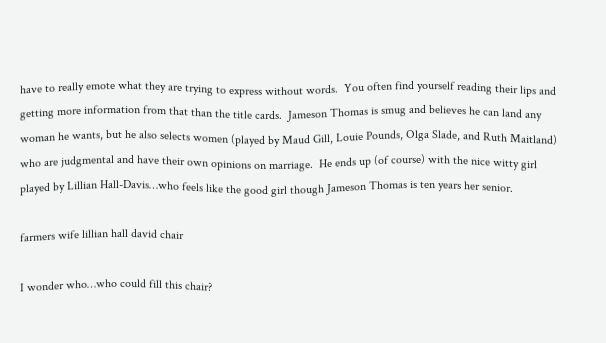have to really emote what they are trying to express without words.  You often find yourself reading their lips and getting more information from that than the title cards.  Jameson Thomas is smug and believes he can land any woman he wants, but he also selects women (played by Maud Gill, Louie Pounds, Olga Slade, and Ruth Maitland) who are judgmental and have their own opinions on marriage.  He ends up (of course) with the nice witty girl played by Lillian Hall-Davis…who feels like the good girl though Jameson Thomas is ten years her senior.

farmers wife lillian hall david chair

I wonder who…who could fill this chair?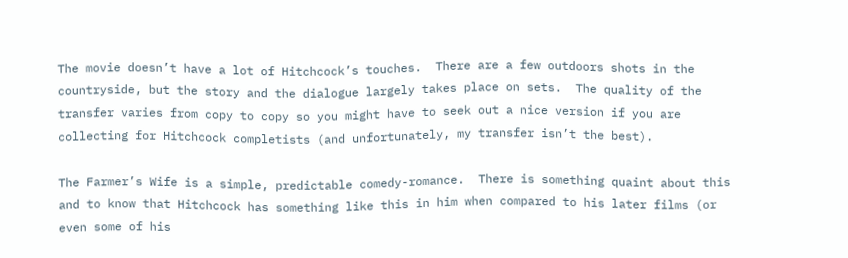The movie doesn’t have a lot of Hitchcock’s touches.  There are a few outdoors shots in the countryside, but the story and the dialogue largely takes place on sets.  The quality of the transfer varies from copy to copy so you might have to seek out a nice version if you are collecting for Hitchcock completists (and unfortunately, my transfer isn’t the best).

The Farmer’s Wife is a simple, predictable comedy-romance.  There is something quaint about this and to know that Hitchcock has something like this in him when compared to his later films (or even some of his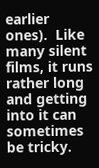earlier ones).  Like many silent films, it runs rather long and getting into it can sometimes be tricky.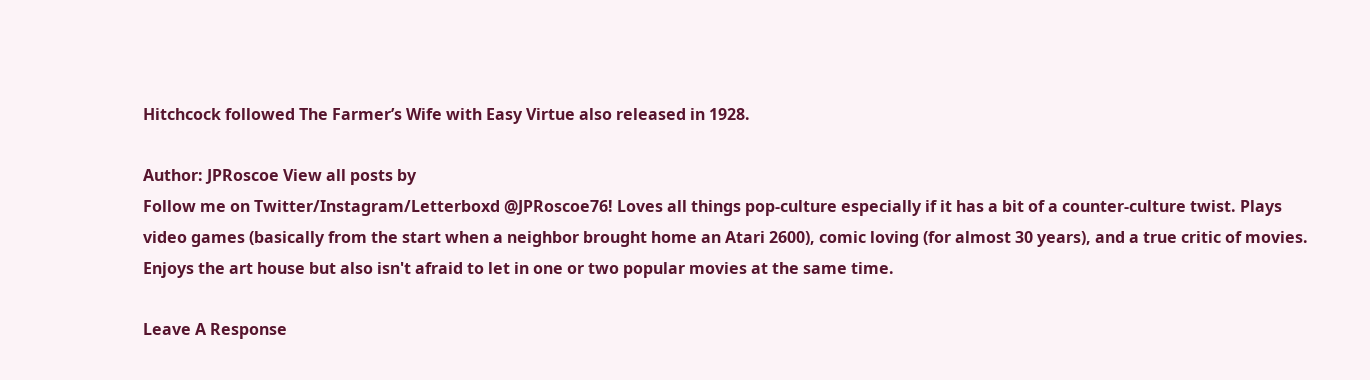Hitchcock followed The Farmer’s Wife with Easy Virtue also released in 1928.

Author: JPRoscoe View all posts by
Follow me on Twitter/Instagram/Letterboxd @JPRoscoe76! Loves all things pop-culture especially if it has a bit of a counter-culture twist. Plays video games (basically from the start when a neighbor brought home an Atari 2600), comic loving (for almost 30 years), and a true critic of movies. Enjoys the art house but also isn't afraid to let in one or two popular movies at the same time.

Leave A Response